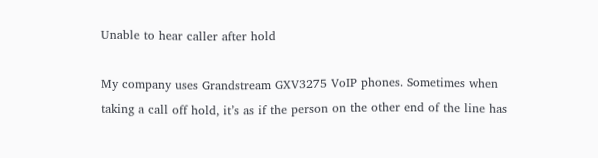Unable to hear caller after hold

My company uses Grandstream GXV3275 VoIP phones. Sometimes when taking a call off hold, it’s as if the person on the other end of the line has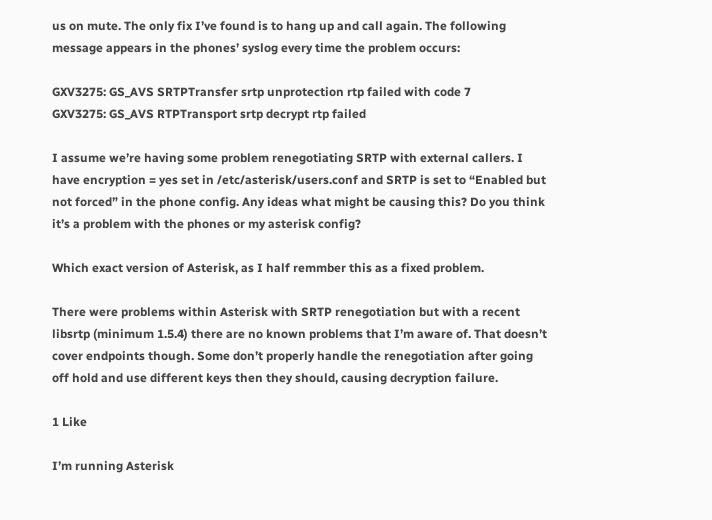us on mute. The only fix I’ve found is to hang up and call again. The following message appears in the phones’ syslog every time the problem occurs:

GXV3275: GS_AVS SRTPTransfer srtp unprotection rtp failed with code 7
GXV3275: GS_AVS RTPTransport srtp decrypt rtp failed

I assume we’re having some problem renegotiating SRTP with external callers. I have encryption = yes set in /etc/asterisk/users.conf and SRTP is set to “Enabled but not forced” in the phone config. Any ideas what might be causing this? Do you think it’s a problem with the phones or my asterisk config?

Which exact version of Asterisk, as I half remmber this as a fixed problem.

There were problems within Asterisk with SRTP renegotiation but with a recent libsrtp (minimum 1.5.4) there are no known problems that I’m aware of. That doesn’t cover endpoints though. Some don’t properly handle the renegotiation after going off hold and use different keys then they should, causing decryption failure.

1 Like

I’m running Asterisk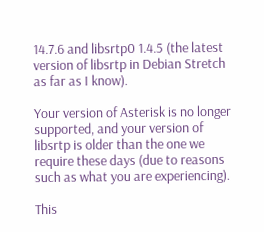14.7.6 and libsrtp0 1.4.5 (the latest version of libsrtp in Debian Stretch as far as I know).

Your version of Asterisk is no longer supported, and your version of libsrtp is older than the one we require these days (due to reasons such as what you are experiencing).

This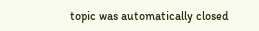topic was automatically closed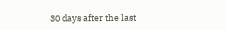30 days after the last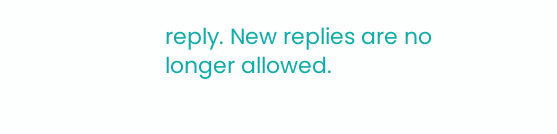reply. New replies are no longer allowed.